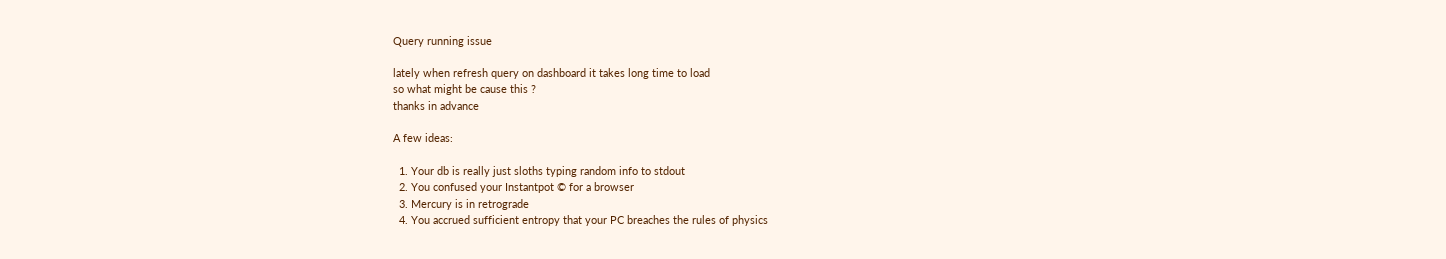Query running issue

lately when refresh query on dashboard it takes long time to load
so what might be cause this ?
thanks in advance

A few ideas:

  1. Your db is really just sloths typing random info to stdout
  2. You confused your Instantpot © for a browser
  3. Mercury is in retrograde
  4. You accrued sufficient entropy that your PC breaches the rules of physics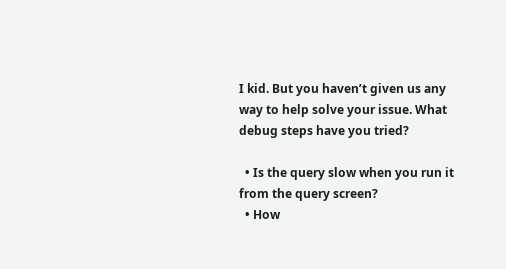I kid. But you haven’t given us any way to help solve your issue. What debug steps have you tried?

  • Is the query slow when you run it from the query screen?
  • How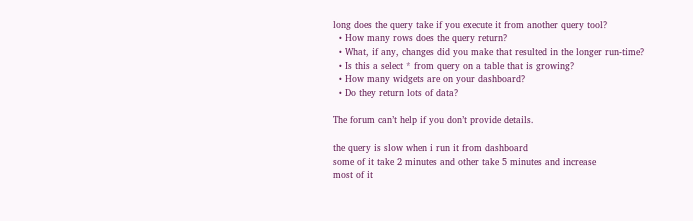long does the query take if you execute it from another query tool?
  • How many rows does the query return?
  • What, if any, changes did you make that resulted in the longer run-time?
  • Is this a select * from query on a table that is growing?
  • How many widgets are on your dashboard?
  • Do they return lots of data?

The forum can’t help if you don’t provide details.

the query is slow when i run it from dashboard
some of it take 2 minutes and other take 5 minutes and increase
most of it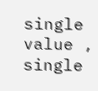single value , single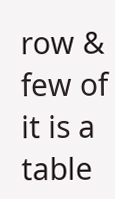row & few of it is a table